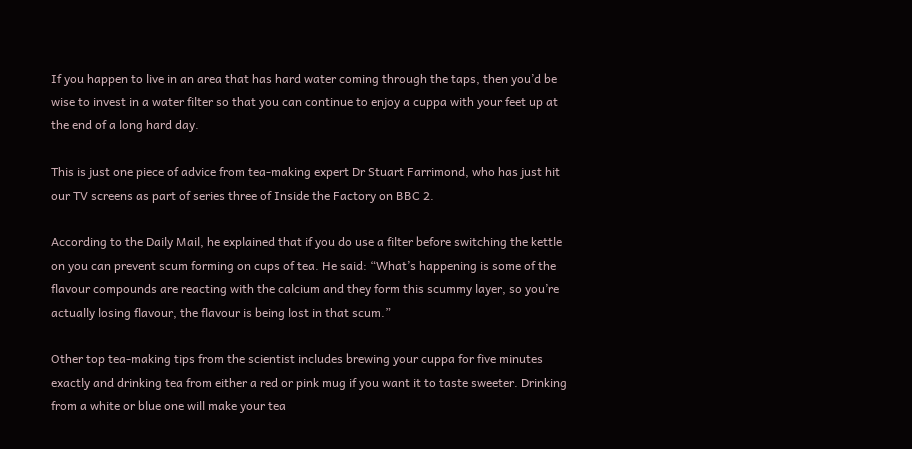If you happen to live in an area that has hard water coming through the taps, then you’d be wise to invest in a water filter so that you can continue to enjoy a cuppa with your feet up at the end of a long hard day.

This is just one piece of advice from tea-making expert Dr Stuart Farrimond, who has just hit our TV screens as part of series three of Inside the Factory on BBC 2.

According to the Daily Mail, he explained that if you do use a filter before switching the kettle on you can prevent scum forming on cups of tea. He said: “What’s happening is some of the flavour compounds are reacting with the calcium and they form this scummy layer, so you’re actually losing flavour, the flavour is being lost in that scum.”

Other top tea-making tips from the scientist includes brewing your cuppa for five minutes exactly and drinking tea from either a red or pink mug if you want it to taste sweeter. Drinking from a white or blue one will make your tea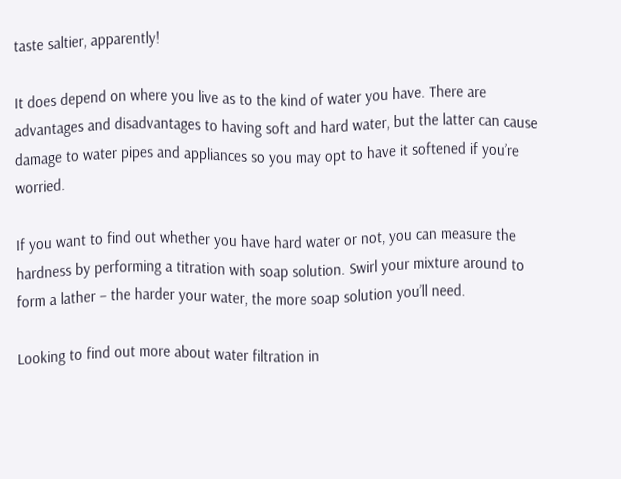taste saltier, apparently!

It does depend on where you live as to the kind of water you have. There are advantages and disadvantages to having soft and hard water, but the latter can cause damage to water pipes and appliances so you may opt to have it softened if you’re worried.

If you want to find out whether you have hard water or not, you can measure the hardness by performing a titration with soap solution. Swirl your mixture around to form a lather – the harder your water, the more soap solution you’ll need.

Looking to find out more about water filtration in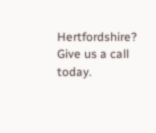Hertfordshire? Give us a call today.